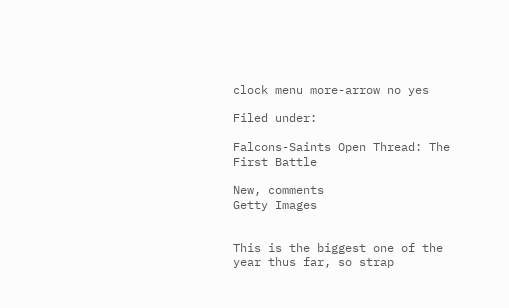clock menu more-arrow no yes

Filed under:

Falcons-Saints Open Thread: The First Battle

New, comments
Getty Images


This is the biggest one of the year thus far, so strap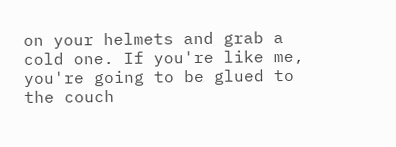on your helmets and grab a cold one. If you're like me, you're going to be glued to the couch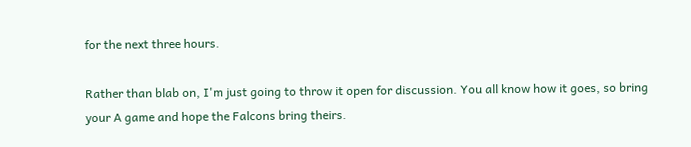for the next three hours.

Rather than blab on, I'm just going to throw it open for discussion. You all know how it goes, so bring your A game and hope the Falcons bring theirs.